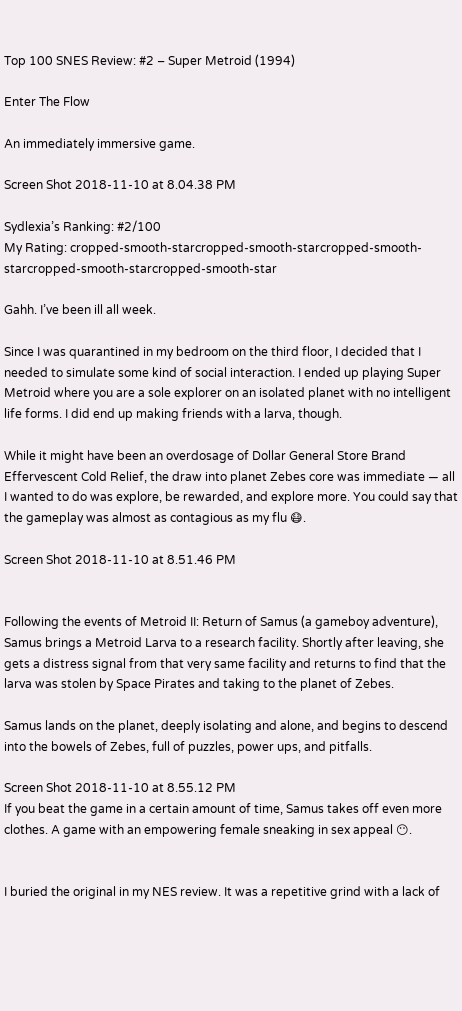Top 100 SNES Review: #2 – Super Metroid (1994)

Enter The Flow

An immediately immersive game.

Screen Shot 2018-11-10 at 8.04.38 PM

Sydlexia’s Ranking: #2/100
My Rating: cropped-smooth-starcropped-smooth-starcropped-smooth-starcropped-smooth-starcropped-smooth-star

Gahh. I’ve been ill all week.

Since I was quarantined in my bedroom on the third floor, I decided that I needed to simulate some kind of social interaction. I ended up playing Super Metroid where you are a sole explorer on an isolated planet with no intelligent life forms. I did end up making friends with a larva, though.

While it might have been an overdosage of Dollar General Store Brand Effervescent Cold Relief, the draw into planet Zebes core was immediate — all I wanted to do was explore, be rewarded, and explore more. You could say that the gameplay was almost as contagious as my flu 😷.

Screen Shot 2018-11-10 at 8.51.46 PM


Following the events of Metroid II: Return of Samus (a gameboy adventure), Samus brings a Metroid Larva to a research facility. Shortly after leaving, she gets a distress signal from that very same facility and returns to find that the larva was stolen by Space Pirates and taking to the planet of Zebes.

Samus lands on the planet, deeply isolating and alone, and begins to descend into the bowels of Zebes, full of puzzles, power ups, and pitfalls.

Screen Shot 2018-11-10 at 8.55.12 PM
If you beat the game in a certain amount of time, Samus takes off even more clothes. A game with an empowering female sneaking in sex appeal 😶.


I buried the original in my NES review. It was a repetitive grind with a lack of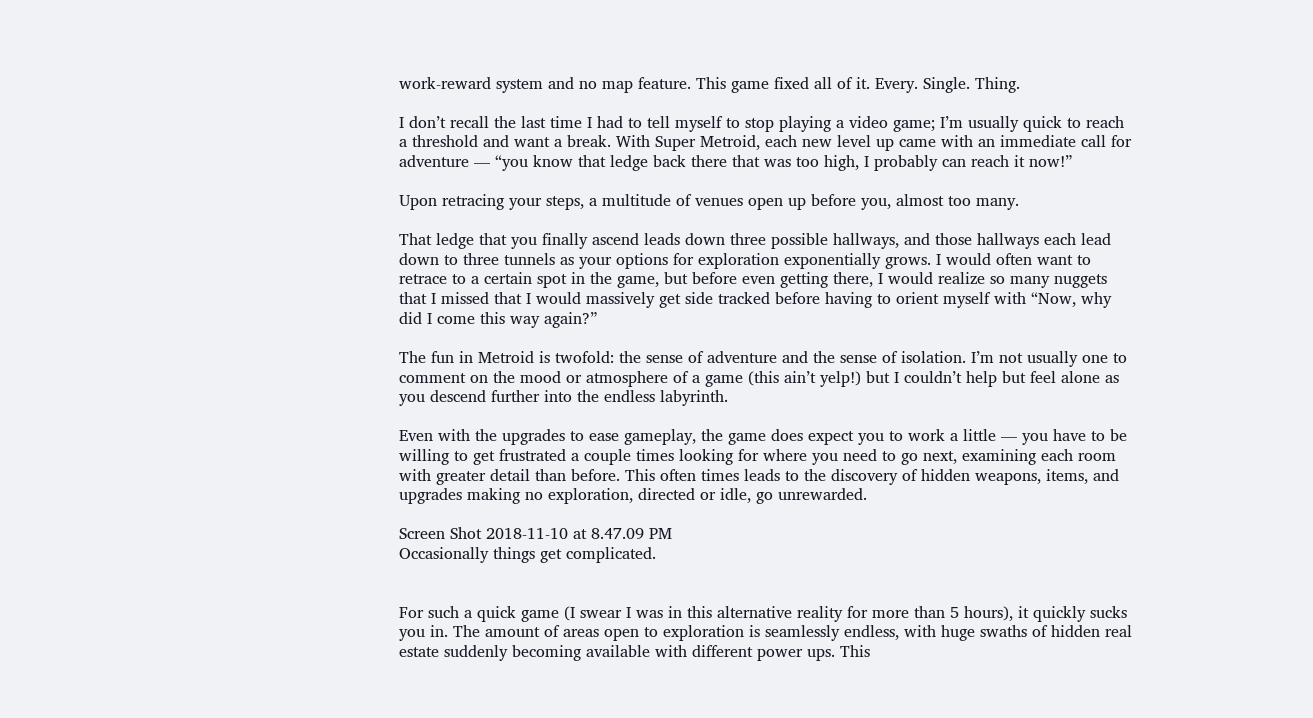work-reward system and no map feature. This game fixed all of it. Every. Single. Thing.

I don’t recall the last time I had to tell myself to stop playing a video game; I’m usually quick to reach a threshold and want a break. With Super Metroid, each new level up came with an immediate call for adventure — “you know that ledge back there that was too high, I probably can reach it now!”

Upon retracing your steps, a multitude of venues open up before you, almost too many.

That ledge that you finally ascend leads down three possible hallways, and those hallways each lead down to three tunnels as your options for exploration exponentially grows. I would often want to retrace to a certain spot in the game, but before even getting there, I would realize so many nuggets that I missed that I would massively get side tracked before having to orient myself with “Now, why did I come this way again?”

The fun in Metroid is twofold: the sense of adventure and the sense of isolation. I’m not usually one to comment on the mood or atmosphere of a game (this ain’t yelp!) but I couldn’t help but feel alone as you descend further into the endless labyrinth.

Even with the upgrades to ease gameplay, the game does expect you to work a little — you have to be willing to get frustrated a couple times looking for where you need to go next, examining each room with greater detail than before. This often times leads to the discovery of hidden weapons, items, and upgrades making no exploration, directed or idle, go unrewarded.

Screen Shot 2018-11-10 at 8.47.09 PM
Occasionally things get complicated.


For such a quick game (I swear I was in this alternative reality for more than 5 hours), it quickly sucks you in. The amount of areas open to exploration is seamlessly endless, with huge swaths of hidden real estate suddenly becoming available with different power ups. This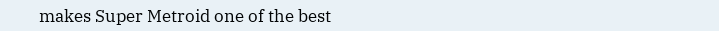makes Super Metroid one of the best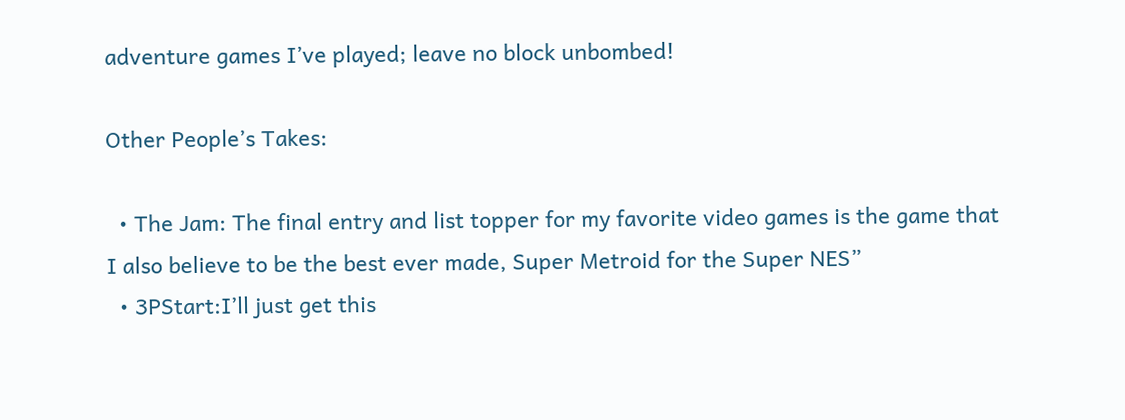adventure games I’ve played; leave no block unbombed!

Other People’s Takes:

  • The Jam: The final entry and list topper for my favorite video games is the game that I also believe to be the best ever made, Super Metroid for the Super NES”
  • 3PStart:I’ll just get this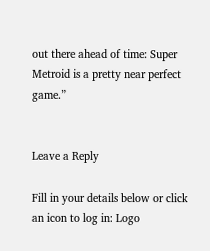out there ahead of time: Super Metroid is a pretty near perfect game.”


Leave a Reply

Fill in your details below or click an icon to log in: Logo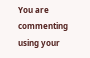You are commenting using your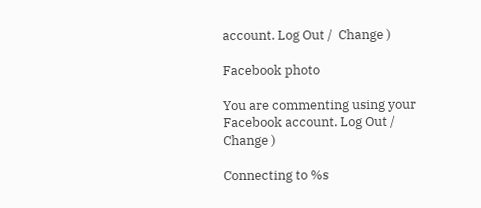account. Log Out /  Change )

Facebook photo

You are commenting using your Facebook account. Log Out /  Change )

Connecting to %s